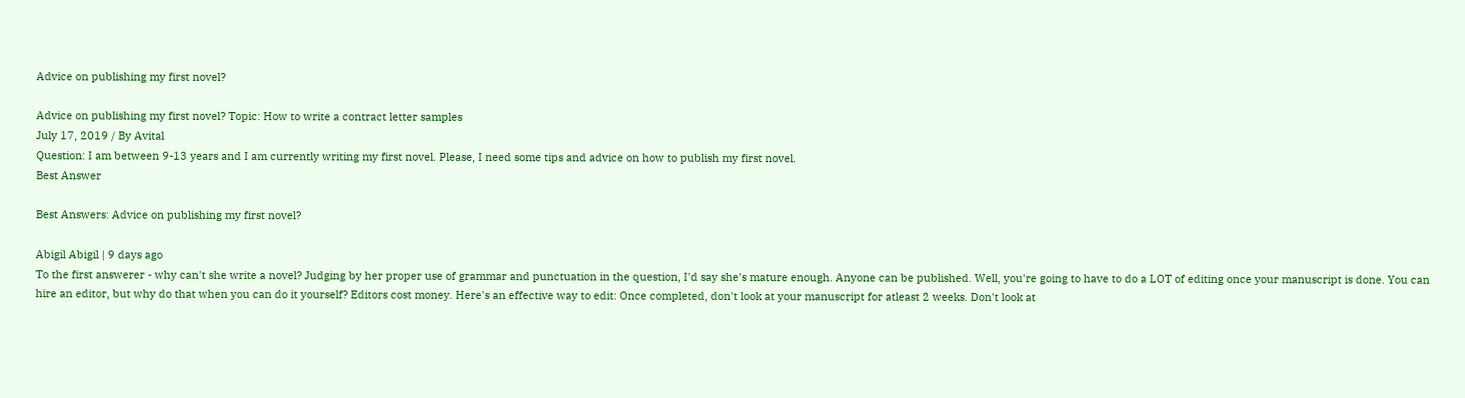Advice on publishing my first novel?

Advice on publishing my first novel? Topic: How to write a contract letter samples
July 17, 2019 / By Avital
Question: I am between 9-13 years and I am currently writing my first novel. Please, I need some tips and advice on how to publish my first novel.
Best Answer

Best Answers: Advice on publishing my first novel?

Abigil Abigil | 9 days ago
To the first answerer - why can't she write a novel? Judging by her proper use of grammar and punctuation in the question, I'd say she's mature enough. Anyone can be published. Well, you're going to have to do a LOT of editing once your manuscript is done. You can hire an editor, but why do that when you can do it yourself? Editors cost money. Here's an effective way to edit: Once completed, don't look at your manuscript for atleast 2 weeks. Don't look at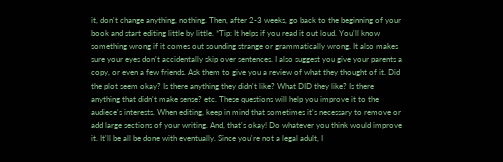it, don't change anything, nothing. Then, after 2-3 weeks, go back to the beginning of your book and start editing little by little. *Tip: It helps if you read it out loud. You'll know something wrong if it comes out sounding strange or grammatically wrong. It also makes sure your eyes don't accidentally skip over sentences. I also suggest you give your parents a copy, or even a few friends. Ask them to give you a review of what they thought of it. Did the plot seem okay? Is there anything they didn't like? What DID they like? Is there anything that didn't make sense? etc. These questions will help you improve it to the audiece's interests. When editing, keep in mind that sometimes it's necessary to remove or add large sections of your writing. And, that's okay! Do whatever you think would improve it. It'll be all be done with eventually. Since you're not a legal adult, I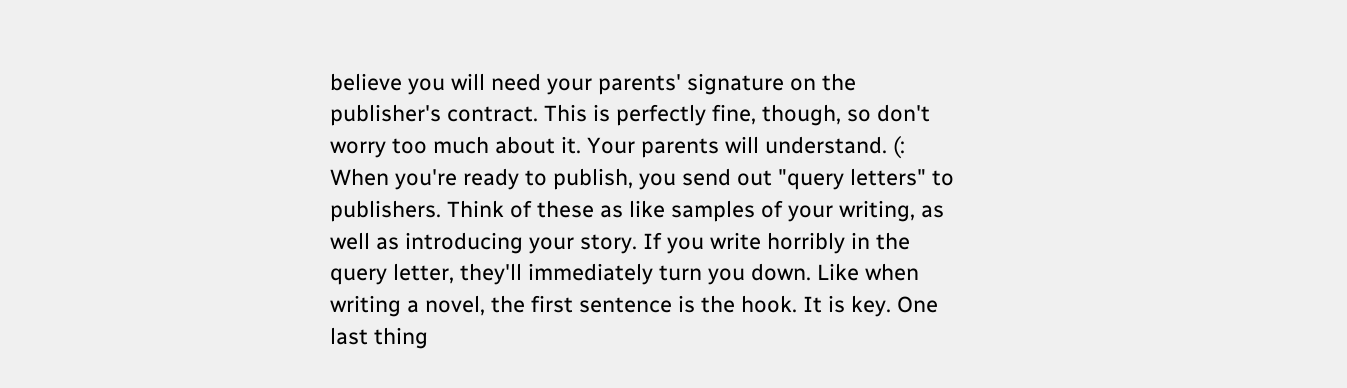believe you will need your parents' signature on the publisher's contract. This is perfectly fine, though, so don't worry too much about it. Your parents will understand. (: When you're ready to publish, you send out "query letters" to publishers. Think of these as like samples of your writing, as well as introducing your story. If you write horribly in the query letter, they'll immediately turn you down. Like when writing a novel, the first sentence is the hook. It is key. One last thing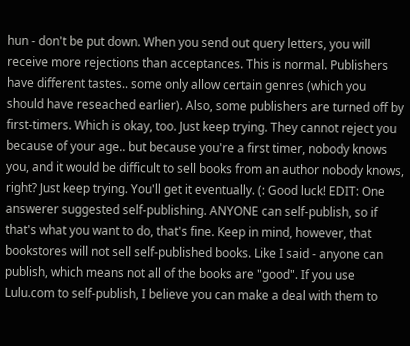hun - don't be put down. When you send out query letters, you will receive more rejections than acceptances. This is normal. Publishers have different tastes.. some only allow certain genres (which you should have reseached earlier). Also, some publishers are turned off by first-timers. Which is okay, too. Just keep trying. They cannot reject you because of your age.. but because you're a first timer, nobody knows you, and it would be difficult to sell books from an author nobody knows, right? Just keep trying. You'll get it eventually. (: Good luck! EDIT: One answerer suggested self-publishing. ANYONE can self-publish, so if that's what you want to do, that's fine. Keep in mind, however, that bookstores will not sell self-published books. Like I said - anyone can publish, which means not all of the books are "good". If you use Lulu.com to self-publish, I believe you can make a deal with them to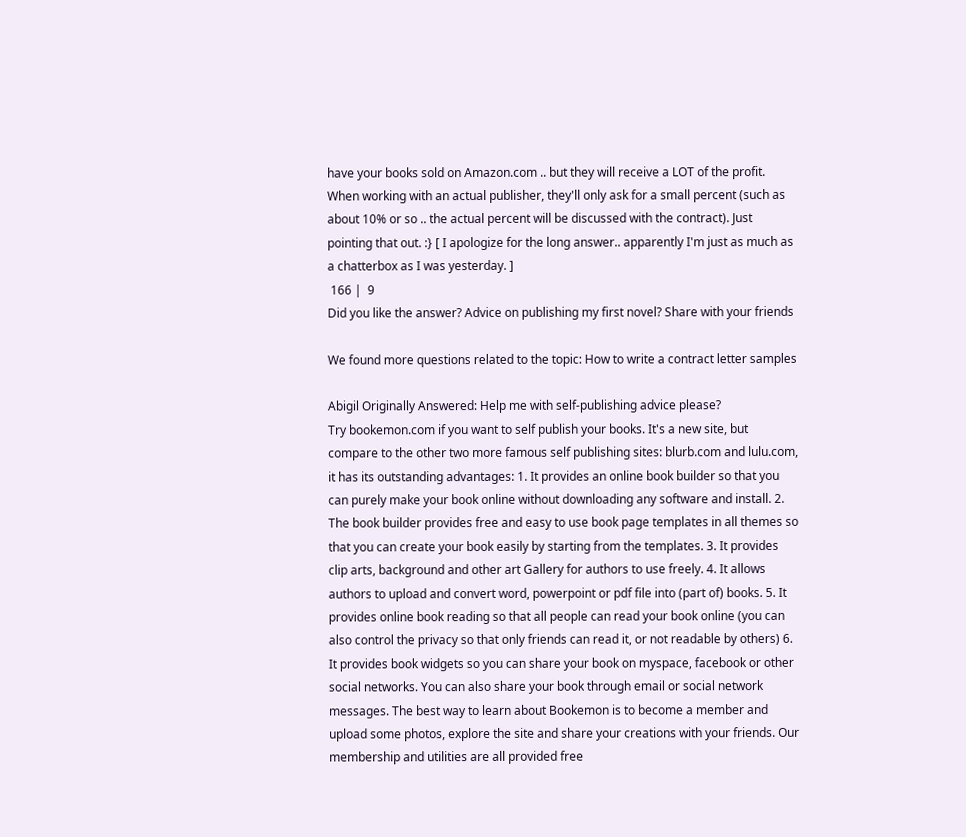have your books sold on Amazon.com .. but they will receive a LOT of the profit. When working with an actual publisher, they'll only ask for a small percent (such as about 10% or so .. the actual percent will be discussed with the contract). Just pointing that out. :} [ I apologize for the long answer.. apparently I'm just as much as a chatterbox as I was yesterday. ]
 166 |  9
Did you like the answer? Advice on publishing my first novel? Share with your friends

We found more questions related to the topic: How to write a contract letter samples

Abigil Originally Answered: Help me with self-publishing advice please?
Try bookemon.com if you want to self publish your books. It's a new site, but compare to the other two more famous self publishing sites: blurb.com and lulu.com, it has its outstanding advantages: 1. It provides an online book builder so that you can purely make your book online without downloading any software and install. 2. The book builder provides free and easy to use book page templates in all themes so that you can create your book easily by starting from the templates. 3. It provides clip arts, background and other art Gallery for authors to use freely. 4. It allows authors to upload and convert word, powerpoint or pdf file into (part of) books. 5. It provides online book reading so that all people can read your book online (you can also control the privacy so that only friends can read it, or not readable by others) 6. It provides book widgets so you can share your book on myspace, facebook or other social networks. You can also share your book through email or social network messages. The best way to learn about Bookemon is to become a member and upload some photos, explore the site and share your creations with your friends. Our membership and utilities are all provided free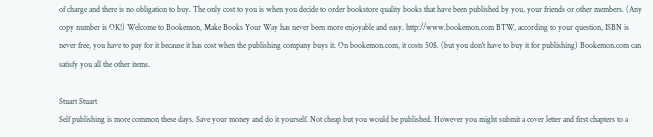of charge and there is no obligation to buy. The only cost to you is when you decide to order bookstore quality books that have been published by you, your friends or other members. (Any copy number is OK!) Welcome to Bookemon, Make Books Your Way has never been more enjoyable and easy. http://www.bookemon.com BTW, according to your question, ISBN is never free, you have to pay for it because it has cost when the publishing company buys it. On bookemon.com, it costs 50$. (but you don't have to buy it for publishing) Bookemon.com can satisfy you all the other items.

Stuart Stuart
Self publishing is more common these days. Save your money and do it yourself. Not cheap but you would be published. However you might submit a cover letter and first chapters to a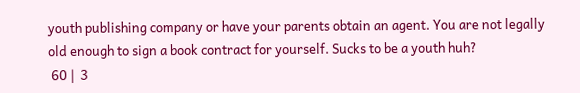youth publishing company or have your parents obtain an agent. You are not legally old enough to sign a book contract for yourself. Sucks to be a youth huh?
 60 |  3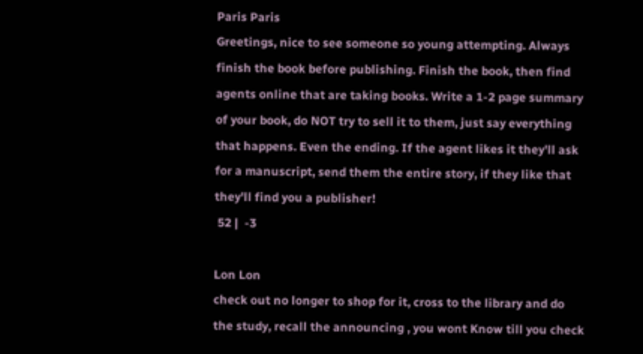Paris Paris
Greetings, nice to see someone so young attempting. Always finish the book before publishing. Finish the book, then find agents online that are taking books. Write a 1-2 page summary of your book, do NOT try to sell it to them, just say everything that happens. Even the ending. If the agent likes it they'll ask for a manuscript, send them the entire story, if they like that they'll find you a publisher!
 52 |  -3

Lon Lon
check out no longer to shop for it, cross to the library and do the study, recall the announcing , you wont Know till you check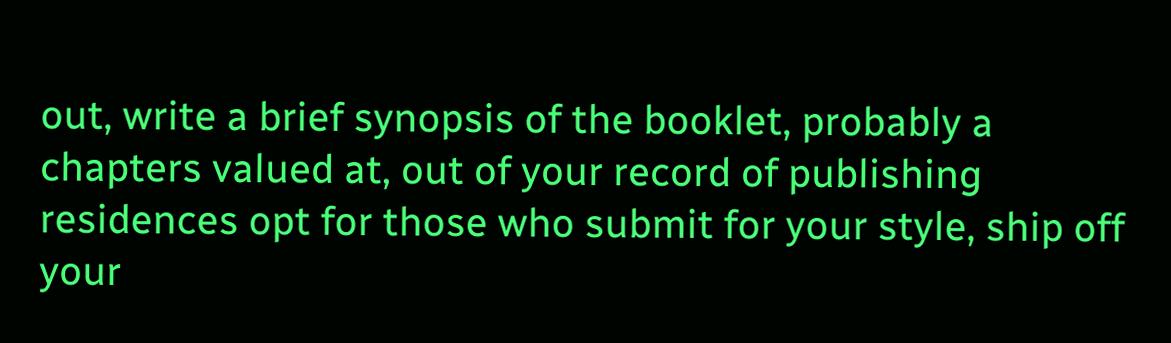out, write a brief synopsis of the booklet, probably a chapters valued at, out of your record of publishing residences opt for those who submit for your style, ship off your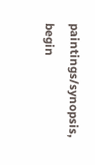paintings/synopsis, begin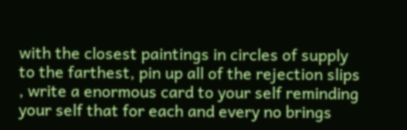with the closest paintings in circles of supply to the farthest, pin up all of the rejection slips , write a enormous card to your self reminding your self that for each and every no brings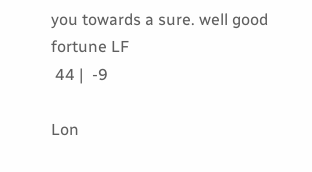you towards a sure. well good fortune LF
 44 |  -9

Lon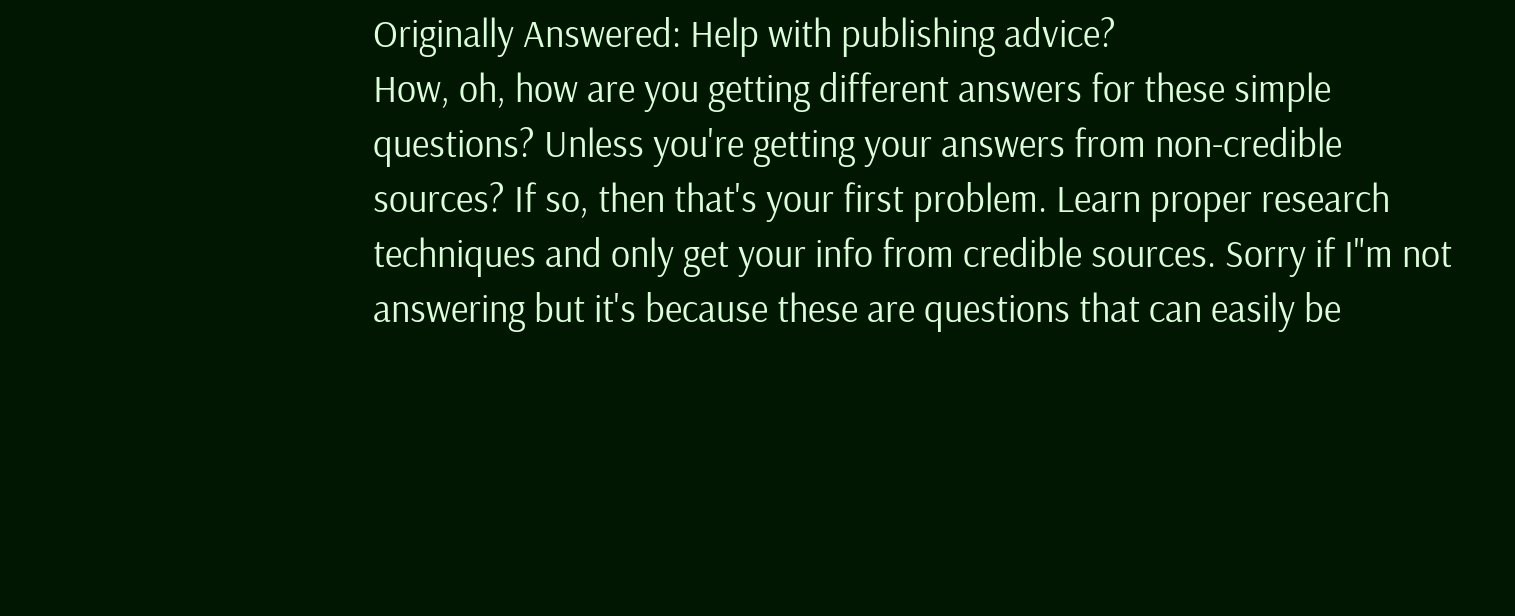Originally Answered: Help with publishing advice?
How, oh, how are you getting different answers for these simple questions? Unless you're getting your answers from non-credible sources? If so, then that's your first problem. Learn proper research techniques and only get your info from credible sources. Sorry if I"m not answering but it's because these are questions that can easily be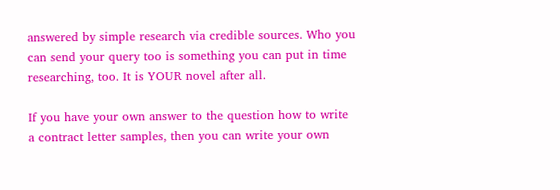answered by simple research via credible sources. Who you can send your query too is something you can put in time researching, too. It is YOUR novel after all.

If you have your own answer to the question how to write a contract letter samples, then you can write your own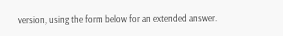version, using the form below for an extended answer.